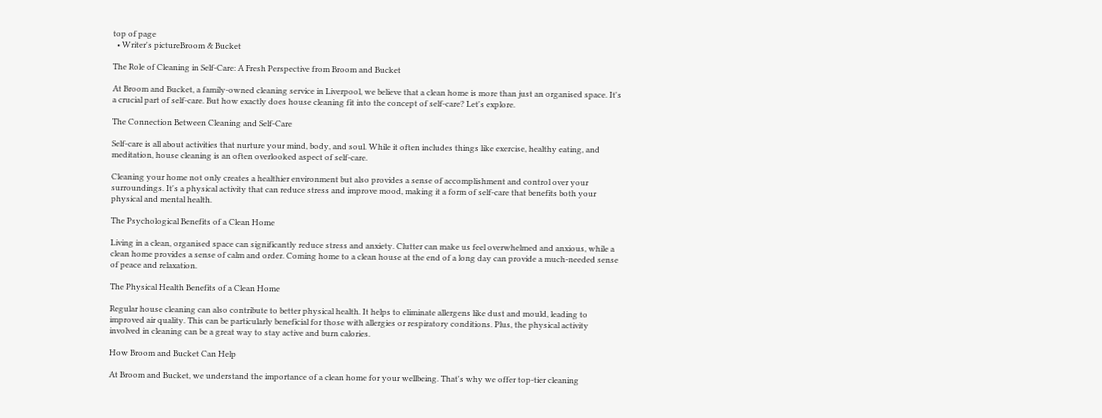top of page
  • Writer's pictureBroom & Bucket

The Role of Cleaning in Self-Care: A Fresh Perspective from Broom and Bucket

At Broom and Bucket, a family-owned cleaning service in Liverpool, we believe that a clean home is more than just an organised space. It's a crucial part of self-care. But how exactly does house cleaning fit into the concept of self-care? Let's explore.

The Connection Between Cleaning and Self-Care

Self-care is all about activities that nurture your mind, body, and soul. While it often includes things like exercise, healthy eating, and meditation, house cleaning is an often overlooked aspect of self-care.

Cleaning your home not only creates a healthier environment but also provides a sense of accomplishment and control over your surroundings. It's a physical activity that can reduce stress and improve mood, making it a form of self-care that benefits both your physical and mental health.

The Psychological Benefits of a Clean Home

Living in a clean, organised space can significantly reduce stress and anxiety. Clutter can make us feel overwhelmed and anxious, while a clean home provides a sense of calm and order. Coming home to a clean house at the end of a long day can provide a much-needed sense of peace and relaxation.

The Physical Health Benefits of a Clean Home

Regular house cleaning can also contribute to better physical health. It helps to eliminate allergens like dust and mould, leading to improved air quality. This can be particularly beneficial for those with allergies or respiratory conditions. Plus, the physical activity involved in cleaning can be a great way to stay active and burn calories.

How Broom and Bucket Can Help

At Broom and Bucket, we understand the importance of a clean home for your wellbeing. That's why we offer top-tier cleaning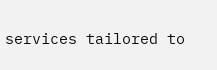services tailored to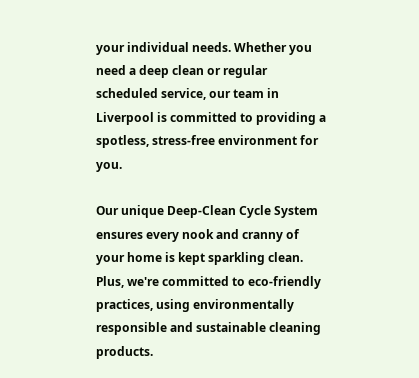your individual needs. Whether you need a deep clean or regular scheduled service, our team in Liverpool is committed to providing a spotless, stress-free environment for you.

Our unique Deep-Clean Cycle System ensures every nook and cranny of your home is kept sparkling clean. Plus, we're committed to eco-friendly practices, using environmentally responsible and sustainable cleaning products.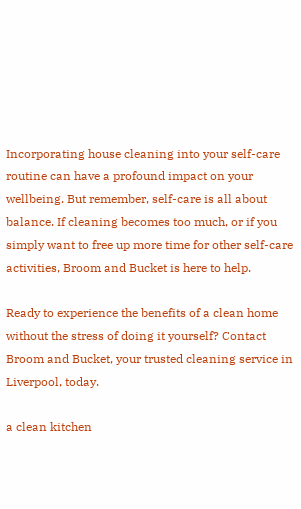Incorporating house cleaning into your self-care routine can have a profound impact on your wellbeing. But remember, self-care is all about balance. If cleaning becomes too much, or if you simply want to free up more time for other self-care activities, Broom and Bucket is here to help.

Ready to experience the benefits of a clean home without the stress of doing it yourself? Contact Broom and Bucket, your trusted cleaning service in Liverpool, today.

a clean kitchen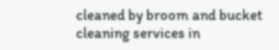cleaned by broom and bucket cleaning services in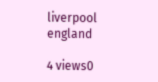liverpool england

4 views0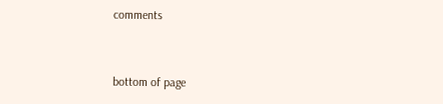comments


bottom of page